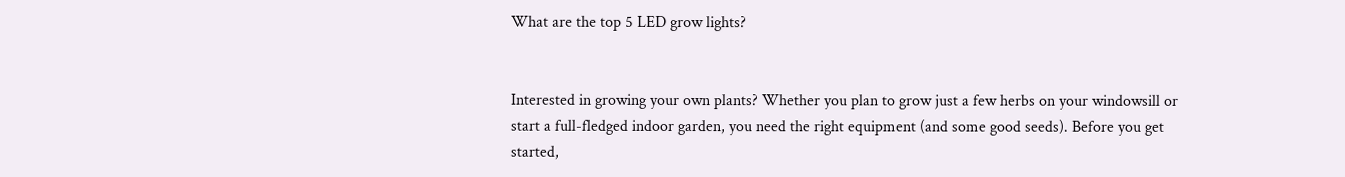What are the top 5 LED grow lights?


Interested in growing your own plants? Whether you plan to grow just a few herbs on your windowsill or start a full-fledged indoor garden, you need the right equipment (and some good seeds). Before you get started,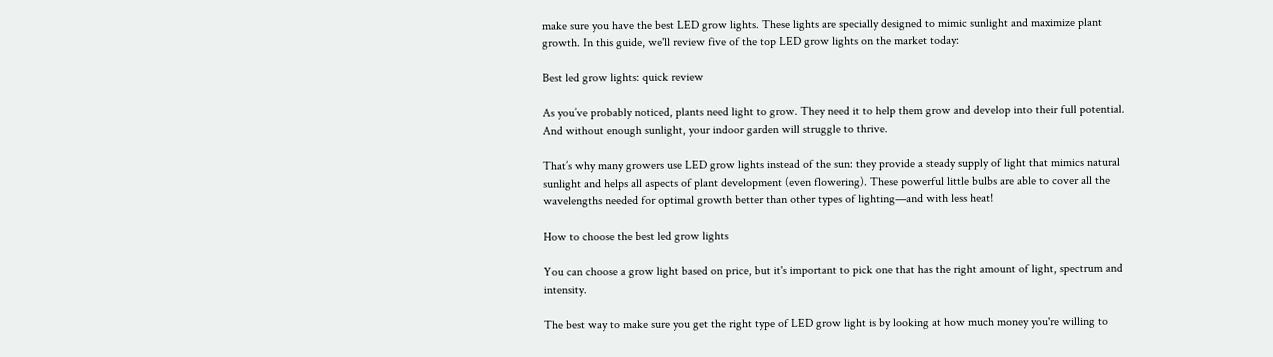make sure you have the best LED grow lights. These lights are specially designed to mimic sunlight and maximize plant growth. In this guide, we'll review five of the top LED grow lights on the market today:

Best led grow lights: quick review

As you’ve probably noticed, plants need light to grow. They need it to help them grow and develop into their full potential. And without enough sunlight, your indoor garden will struggle to thrive.

That’s why many growers use LED grow lights instead of the sun: they provide a steady supply of light that mimics natural sunlight and helps all aspects of plant development (even flowering). These powerful little bulbs are able to cover all the wavelengths needed for optimal growth better than other types of lighting—and with less heat!

How to choose the best led grow lights

You can choose a grow light based on price, but it's important to pick one that has the right amount of light, spectrum and intensity.

The best way to make sure you get the right type of LED grow light is by looking at how much money you're willing to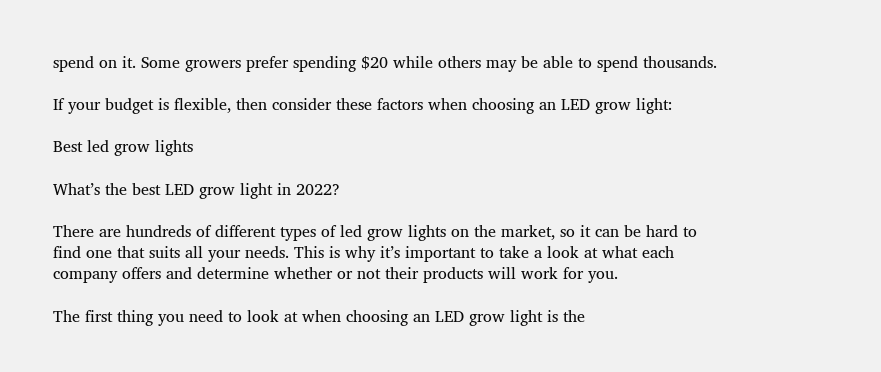spend on it. Some growers prefer spending $20 while others may be able to spend thousands.

If your budget is flexible, then consider these factors when choosing an LED grow light:

Best led grow lights

What’s the best LED grow light in 2022?

There are hundreds of different types of led grow lights on the market, so it can be hard to find one that suits all your needs. This is why it’s important to take a look at what each company offers and determine whether or not their products will work for you.

The first thing you need to look at when choosing an LED grow light is the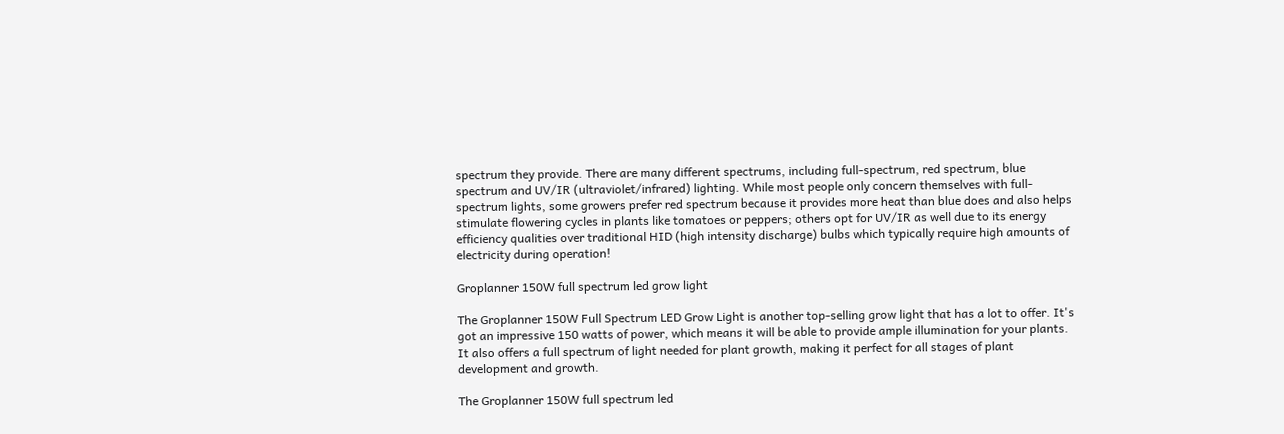spectrum they provide. There are many different spectrums, including full-spectrum, red spectrum, blue spectrum and UV/IR (ultraviolet/infrared) lighting. While most people only concern themselves with full-spectrum lights, some growers prefer red spectrum because it provides more heat than blue does and also helps stimulate flowering cycles in plants like tomatoes or peppers; others opt for UV/IR as well due to its energy efficiency qualities over traditional HID (high intensity discharge) bulbs which typically require high amounts of electricity during operation!

Groplanner 150W full spectrum led grow light

The Groplanner 150W Full Spectrum LED Grow Light is another top-selling grow light that has a lot to offer. It's got an impressive 150 watts of power, which means it will be able to provide ample illumination for your plants. It also offers a full spectrum of light needed for plant growth, making it perfect for all stages of plant development and growth.

The Groplanner 150W full spectrum led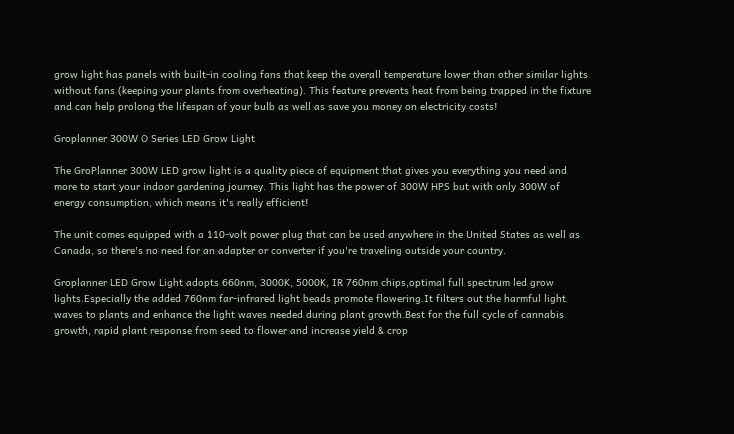grow light has panels with built-in cooling fans that keep the overall temperature lower than other similar lights without fans (keeping your plants from overheating). This feature prevents heat from being trapped in the fixture and can help prolong the lifespan of your bulb as well as save you money on electricity costs!

Groplanner 300W O Series LED Grow Light

The GroPlanner 300W LED grow light is a quality piece of equipment that gives you everything you need and more to start your indoor gardening journey. This light has the power of 300W HPS but with only 300W of energy consumption, which means it's really efficient!

The unit comes equipped with a 110-volt power plug that can be used anywhere in the United States as well as Canada, so there's no need for an adapter or converter if you're traveling outside your country.

Groplanner LED Grow Light adopts 660nm, 3000K, 5000K, IR 760nm chips,optimal full spectrum led grow lights.Especially the added 760nm far-infrared light beads promote flowering.It filters out the harmful light waves to plants and enhance the light waves needed during plant growth.Best for the full cycle of cannabis growth, rapid plant response from seed to flower and increase yield & crop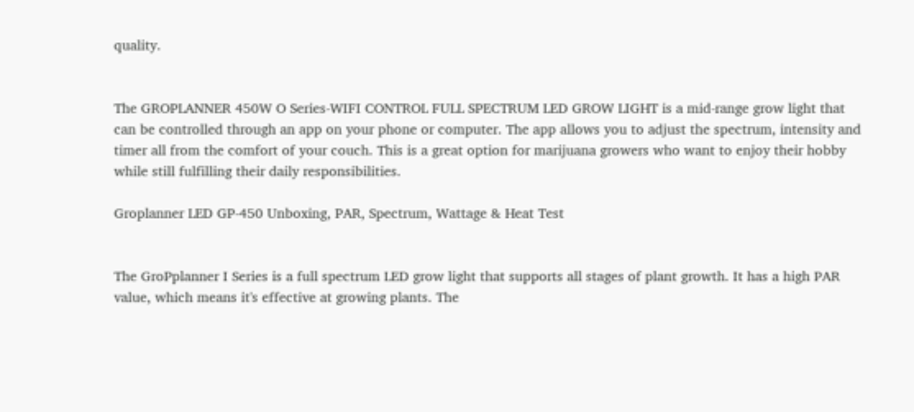quality.


The GROPLANNER 450W O Series-WIFI CONTROL FULL SPECTRUM LED GROW LIGHT is a mid-range grow light that can be controlled through an app on your phone or computer. The app allows you to adjust the spectrum, intensity and timer all from the comfort of your couch. This is a great option for marijuana growers who want to enjoy their hobby while still fulfilling their daily responsibilities.

Groplanner LED GP-450 Unboxing, PAR, Spectrum, Wattage & Heat Test


The GroPplanner I Series is a full spectrum LED grow light that supports all stages of plant growth. It has a high PAR value, which means it's effective at growing plants. The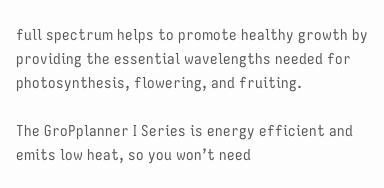full spectrum helps to promote healthy growth by providing the essential wavelengths needed for photosynthesis, flowering, and fruiting.

The GroPplanner I Series is energy efficient and emits low heat, so you won’t need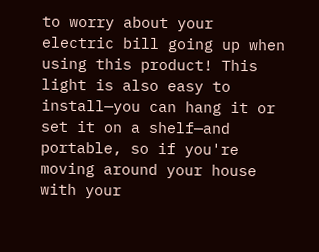to worry about your electric bill going up when using this product! This light is also easy to install—you can hang it or set it on a shelf—and portable, so if you're moving around your house with your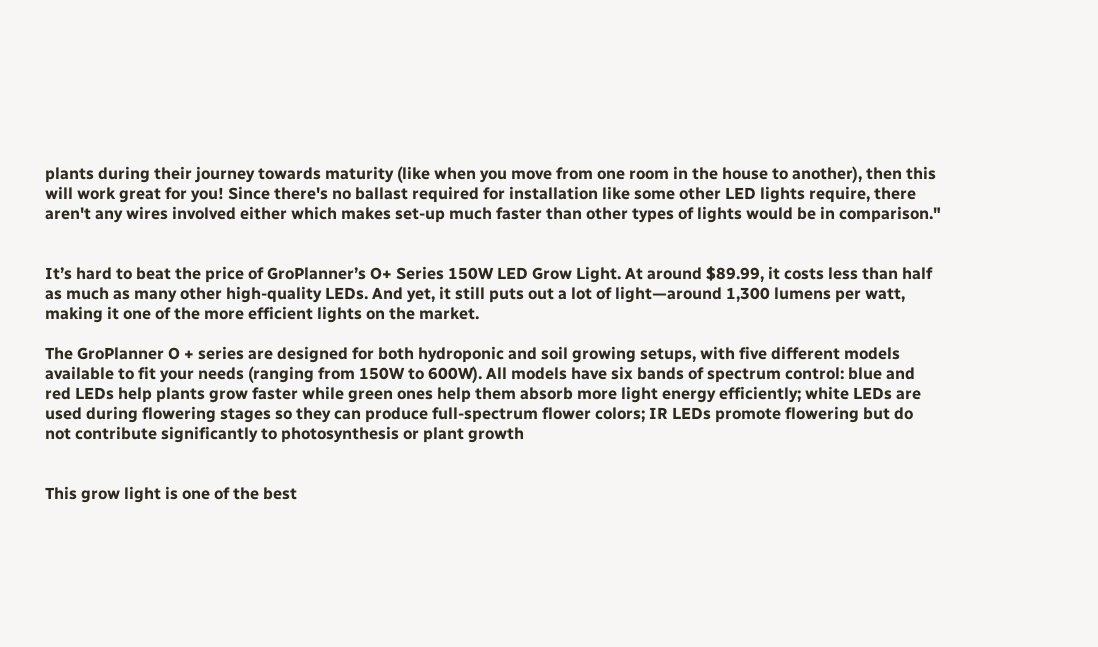plants during their journey towards maturity (like when you move from one room in the house to another), then this will work great for you! Since there's no ballast required for installation like some other LED lights require, there aren't any wires involved either which makes set-up much faster than other types of lights would be in comparison."


It’s hard to beat the price of GroPlanner’s O+ Series 150W LED Grow Light. At around $89.99, it costs less than half as much as many other high-quality LEDs. And yet, it still puts out a lot of light—around 1,300 lumens per watt, making it one of the more efficient lights on the market.

The GroPlanner O + series are designed for both hydroponic and soil growing setups, with five different models available to fit your needs (ranging from 150W to 600W). All models have six bands of spectrum control: blue and red LEDs help plants grow faster while green ones help them absorb more light energy efficiently; white LEDs are used during flowering stages so they can produce full-spectrum flower colors; IR LEDs promote flowering but do not contribute significantly to photosynthesis or plant growth


This grow light is one of the best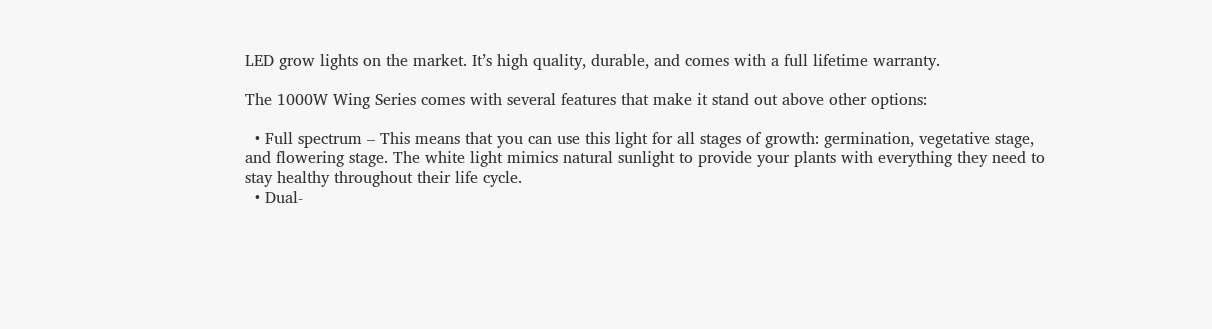LED grow lights on the market. It’s high quality, durable, and comes with a full lifetime warranty.

The 1000W Wing Series comes with several features that make it stand out above other options:

  • Full spectrum – This means that you can use this light for all stages of growth: germination, vegetative stage, and flowering stage. The white light mimics natural sunlight to provide your plants with everything they need to stay healthy throughout their life cycle.
  • Dual-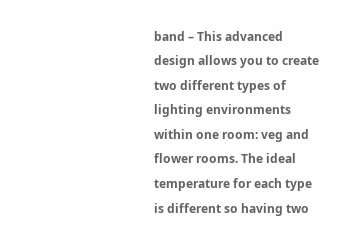band – This advanced design allows you to create two different types of lighting environments within one room: veg and flower rooms. The ideal temperature for each type is different so having two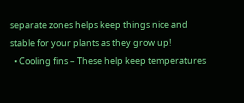separate zones helps keep things nice and stable for your plants as they grow up!
  • Cooling fins – These help keep temperatures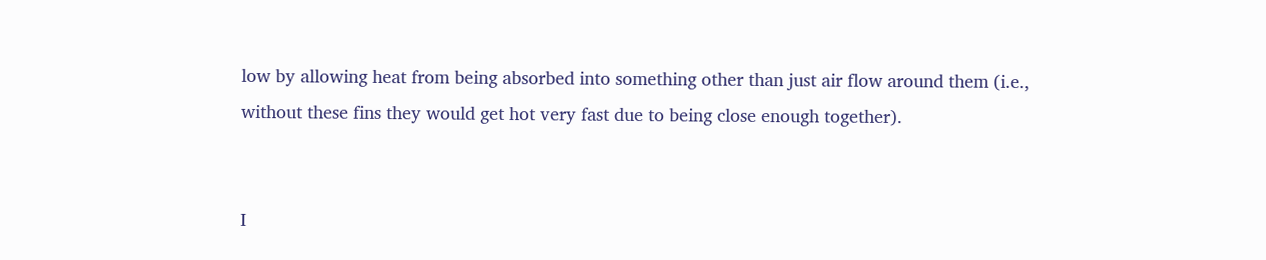low by allowing heat from being absorbed into something other than just air flow around them (i.e., without these fins they would get hot very fast due to being close enough together).


I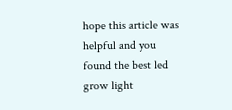hope this article was helpful and you found the best led grow light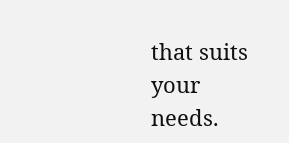that suits your needs.